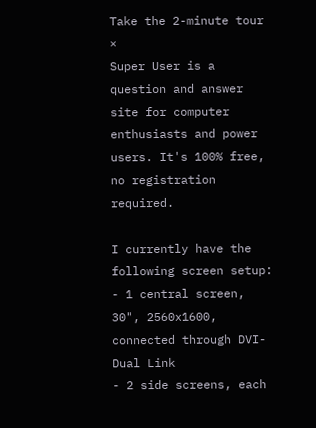Take the 2-minute tour ×
Super User is a question and answer site for computer enthusiasts and power users. It's 100% free, no registration required.

I currently have the following screen setup:
- 1 central screen, 30", 2560x1600, connected through DVI-Dual Link
- 2 side screens, each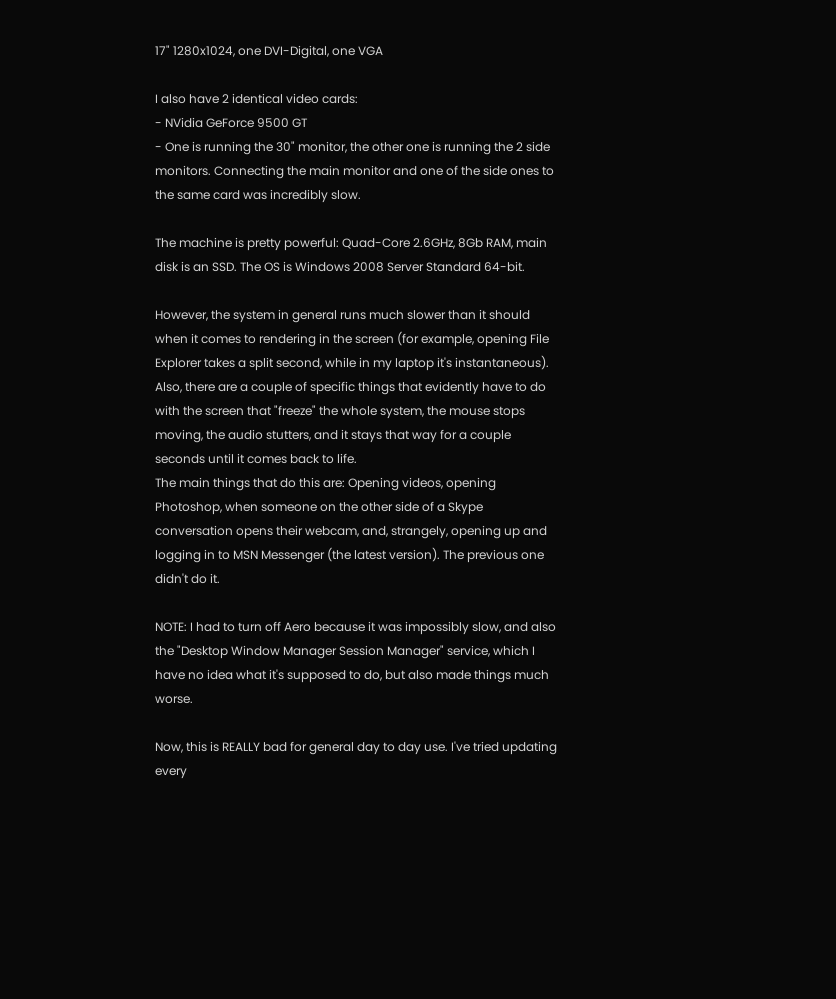17" 1280x1024, one DVI-Digital, one VGA

I also have 2 identical video cards:
- NVidia GeForce 9500 GT
- One is running the 30" monitor, the other one is running the 2 side monitors. Connecting the main monitor and one of the side ones to the same card was incredibly slow.

The machine is pretty powerful: Quad-Core 2.6GHz, 8Gb RAM, main disk is an SSD. The OS is Windows 2008 Server Standard 64-bit.

However, the system in general runs much slower than it should when it comes to rendering in the screen (for example, opening File Explorer takes a split second, while in my laptop it's instantaneous).
Also, there are a couple of specific things that evidently have to do with the screen that "freeze" the whole system, the mouse stops moving, the audio stutters, and it stays that way for a couple seconds until it comes back to life.
The main things that do this are: Opening videos, opening Photoshop, when someone on the other side of a Skype conversation opens their webcam, and, strangely, opening up and logging in to MSN Messenger (the latest version). The previous one didn't do it.

NOTE: I had to turn off Aero because it was impossibly slow, and also the "Desktop Window Manager Session Manager" service, which I have no idea what it's supposed to do, but also made things much worse.

Now, this is REALLY bad for general day to day use. I've tried updating every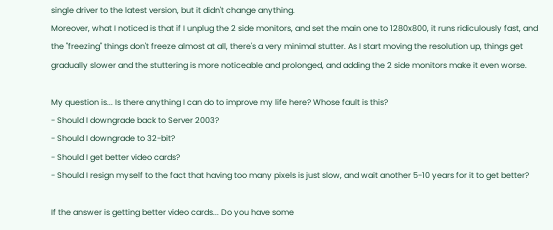single driver to the latest version, but it didn't change anything.
Moreover, what I noticed is that if I unplug the 2 side monitors, and set the main one to 1280x800, it runs ridiculously fast, and the "freezing" things don't freeze almost at all, there's a very minimal stutter. As I start moving the resolution up, things get gradually slower and the stuttering is more noticeable and prolonged, and adding the 2 side monitors make it even worse.

My question is... Is there anything I can do to improve my life here? Whose fault is this?
- Should I downgrade back to Server 2003?
- Should I downgrade to 32-bit?
- Should I get better video cards?
- Should I resign myself to the fact that having too many pixels is just slow, and wait another 5-10 years for it to get better?

If the answer is getting better video cards... Do you have some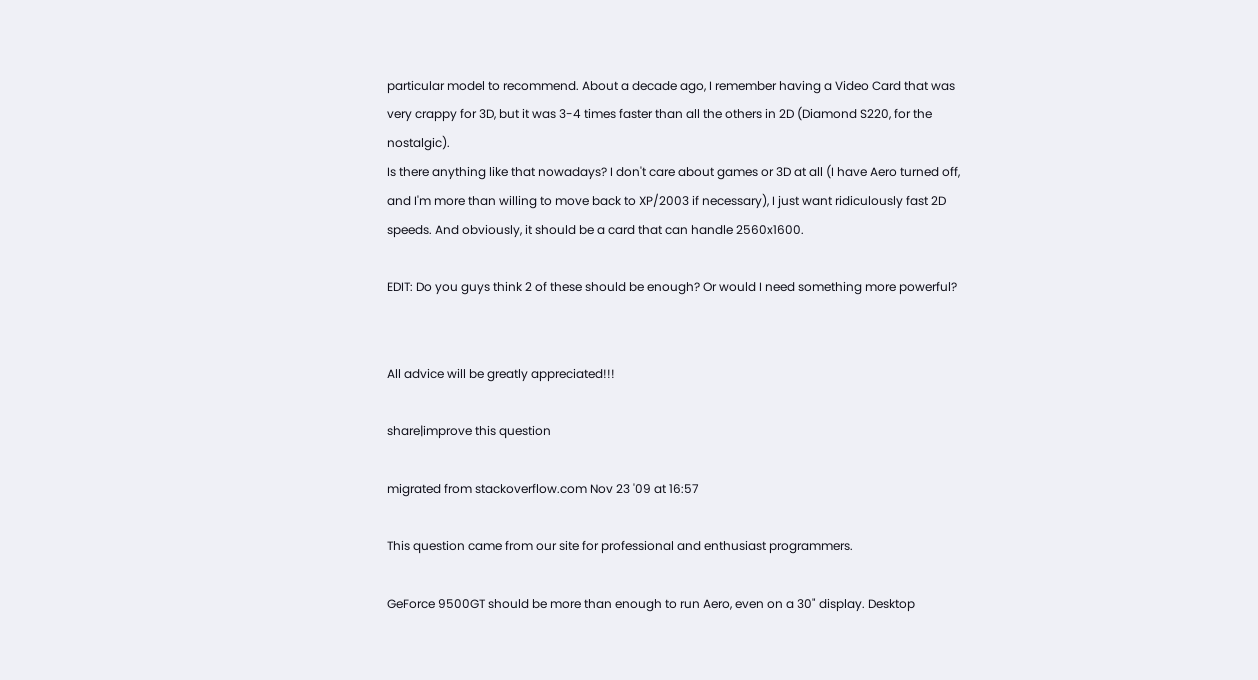particular model to recommend. About a decade ago, I remember having a Video Card that was very crappy for 3D, but it was 3-4 times faster than all the others in 2D (Diamond S220, for the nostalgic).
Is there anything like that nowadays? I don't care about games or 3D at all (I have Aero turned off, and I'm more than willing to move back to XP/2003 if necessary), I just want ridiculously fast 2D speeds. And obviously, it should be a card that can handle 2560x1600.

EDIT: Do you guys think 2 of these should be enough? Or would I need something more powerful?


All advice will be greatly appreciated!!!

share|improve this question

migrated from stackoverflow.com Nov 23 '09 at 16:57

This question came from our site for professional and enthusiast programmers.

GeForce 9500GT should be more than enough to run Aero, even on a 30" display. Desktop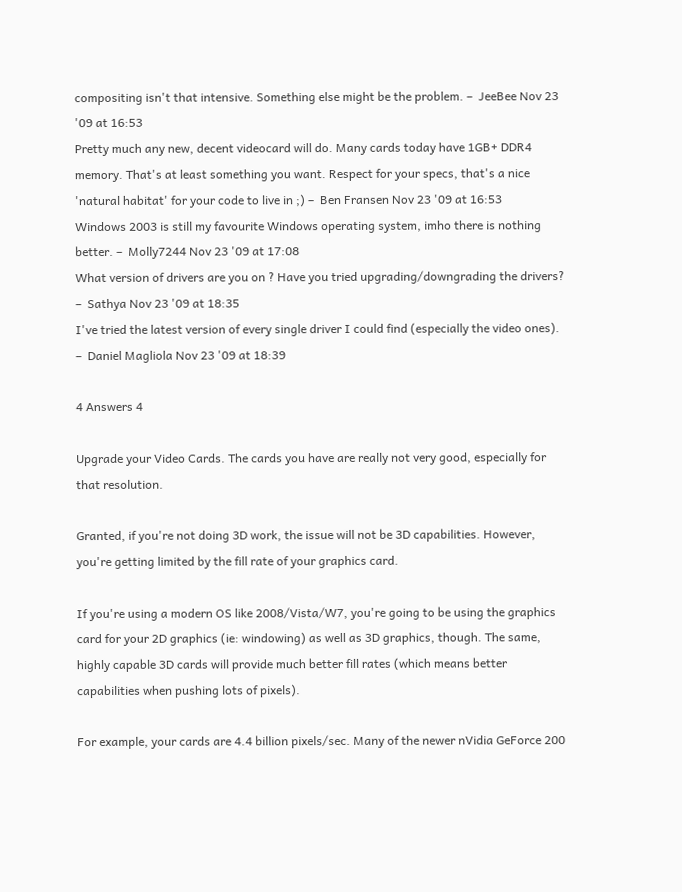compositing isn't that intensive. Something else might be the problem. –  JeeBee Nov 23 '09 at 16:53
Pretty much any new, decent videocard will do. Many cards today have 1GB+ DDR4 memory. That's at least something you want. Respect for your specs, that's a nice 'natural habitat' for your code to live in ;) –  Ben Fransen Nov 23 '09 at 16:53
Windows 2003 is still my favourite Windows operating system, imho there is nothing better. –  Molly7244 Nov 23 '09 at 17:08
What version of drivers are you on ? Have you tried upgrading/downgrading the drivers? –  Sathya Nov 23 '09 at 18:35
I've tried the latest version of every single driver I could find (especially the video ones). –  Daniel Magliola Nov 23 '09 at 18:39

4 Answers 4

Upgrade your Video Cards. The cards you have are really not very good, especially for that resolution.

Granted, if you're not doing 3D work, the issue will not be 3D capabilities. However, you're getting limited by the fill rate of your graphics card.

If you're using a modern OS like 2008/Vista/W7, you're going to be using the graphics card for your 2D graphics (ie: windowing) as well as 3D graphics, though. The same, highly capable 3D cards will provide much better fill rates (which means better capabilities when pushing lots of pixels).

For example, your cards are 4.4 billion pixels/sec. Many of the newer nVidia GeForce 200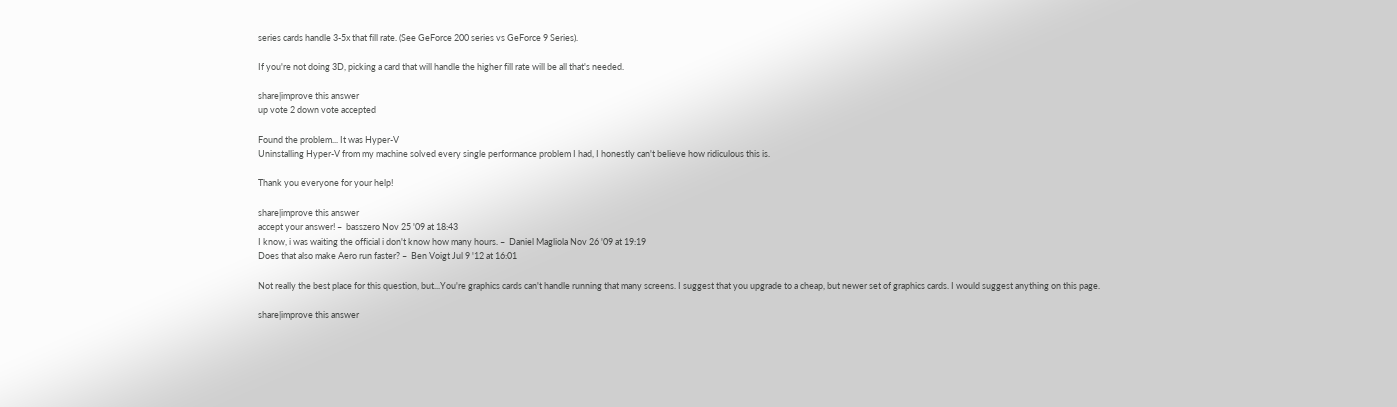series cards handle 3-5x that fill rate. (See GeForce 200 series vs GeForce 9 Series).

If you're not doing 3D, picking a card that will handle the higher fill rate will be all that's needed.

share|improve this answer
up vote 2 down vote accepted

Found the problem... It was Hyper-V
Uninstalling Hyper-V from my machine solved every single performance problem I had, I honestly can't believe how ridiculous this is.

Thank you everyone for your help!

share|improve this answer
accept your answer! –  basszero Nov 25 '09 at 18:43
I know, i was waiting the official i don't know how many hours. –  Daniel Magliola Nov 26 '09 at 19:19
Does that also make Aero run faster? –  Ben Voigt Jul 9 '12 at 16:01

Not really the best place for this question, but...You're graphics cards can't handle running that many screens. I suggest that you upgrade to a cheap, but newer set of graphics cards. I would suggest anything on this page.

share|improve this answer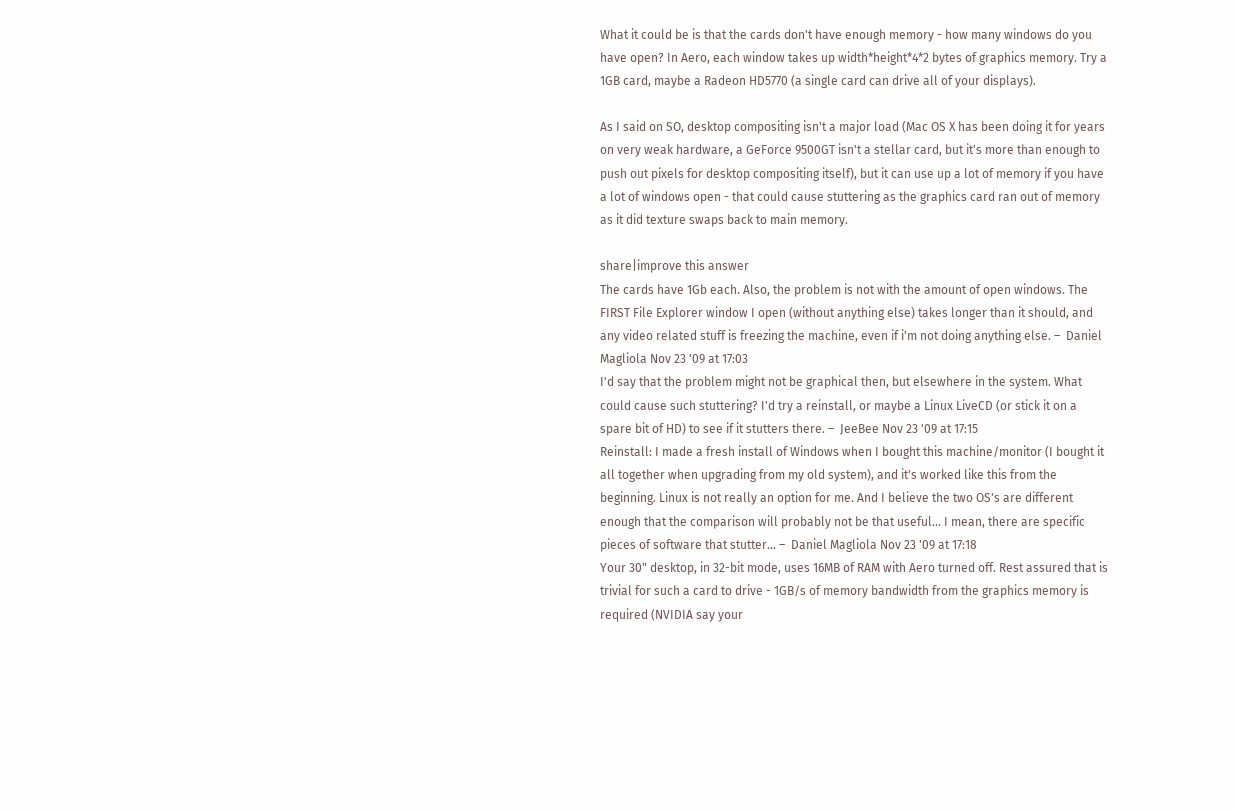What it could be is that the cards don't have enough memory - how many windows do you have open? In Aero, each window takes up width*height*4*2 bytes of graphics memory. Try a 1GB card, maybe a Radeon HD5770 (a single card can drive all of your displays).

As I said on SO, desktop compositing isn't a major load (Mac OS X has been doing it for years on very weak hardware, a GeForce 9500GT isn't a stellar card, but it's more than enough to push out pixels for desktop compositing itself), but it can use up a lot of memory if you have a lot of windows open - that could cause stuttering as the graphics card ran out of memory as it did texture swaps back to main memory.

share|improve this answer
The cards have 1Gb each. Also, the problem is not with the amount of open windows. The FIRST File Explorer window I open (without anything else) takes longer than it should, and any video related stuff is freezing the machine, even if i'm not doing anything else. –  Daniel Magliola Nov 23 '09 at 17:03
I'd say that the problem might not be graphical then, but elsewhere in the system. What could cause such stuttering? I'd try a reinstall, or maybe a Linux LiveCD (or stick it on a spare bit of HD) to see if it stutters there. –  JeeBee Nov 23 '09 at 17:15
Reinstall: I made a fresh install of Windows when I bought this machine/monitor (I bought it all together when upgrading from my old system), and it's worked like this from the beginning. Linux is not really an option for me. And I believe the two OS's are different enough that the comparison will probably not be that useful... I mean, there are specific pieces of software that stutter... –  Daniel Magliola Nov 23 '09 at 17:18
Your 30" desktop, in 32-bit mode, uses 16MB of RAM with Aero turned off. Rest assured that is trivial for such a card to drive - 1GB/s of memory bandwidth from the graphics memory is required (NVIDIA say your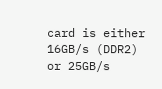card is either 16GB/s (DDR2) or 25GB/s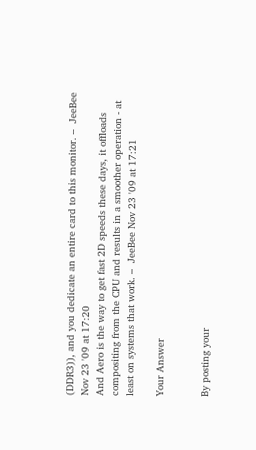(DDR3)), and you dedicate an entire card to this monitor. –  JeeBee Nov 23 '09 at 17:20
And Aero is the way to get fast 2D speeds these days, it offloads compositing from the CPU and results in a smoother operation - at least on systems that work. –  JeeBee Nov 23 '09 at 17:21

Your Answer


By posting your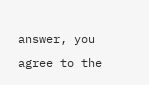answer, you agree to the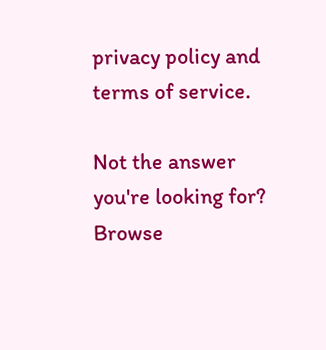privacy policy and terms of service.

Not the answer you're looking for? Browse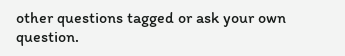other questions tagged or ask your own question.